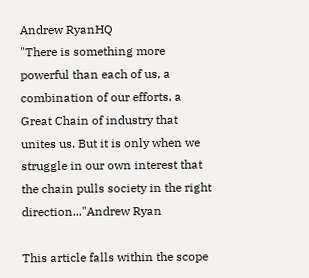Andrew RyanHQ
"There is something more powerful than each of us, a combination of our efforts, a Great Chain of industry that unites us. But it is only when we struggle in our own interest that the chain pulls society in the right direction..."Andrew Ryan

This article falls within the scope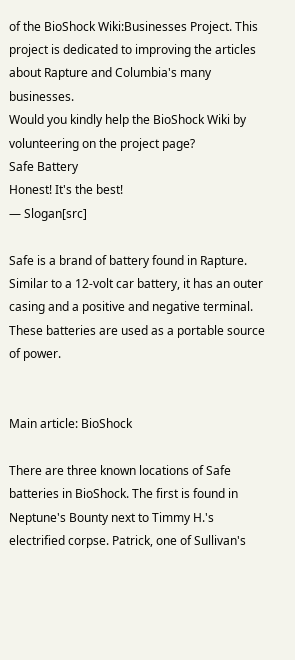of the BioShock Wiki:Businesses Project. This project is dedicated to improving the articles about Rapture and Columbia's many businesses.
Would you kindly help the BioShock Wiki by volunteering on the project page?
Safe Battery
Honest! It's the best!
― Slogan[src]

Safe is a brand of battery found in Rapture. Similar to a 12-volt car battery, it has an outer casing and a positive and negative terminal. These batteries are used as a portable source of power.


Main article: BioShock

There are three known locations of Safe batteries in BioShock. The first is found in Neptune's Bounty next to Timmy H.'s electrified corpse. Patrick, one of Sullivan's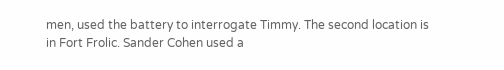men, used the battery to interrogate Timmy. The second location is in Fort Frolic. Sander Cohen used a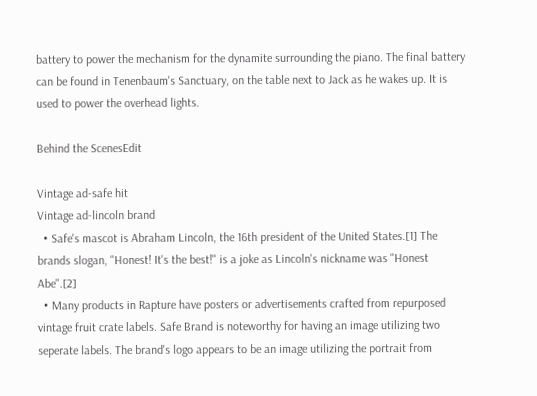battery to power the mechanism for the dynamite surrounding the piano. The final battery can be found in Tenenbaum's Sanctuary, on the table next to Jack as he wakes up. It is used to power the overhead lights.

Behind the ScenesEdit

Vintage ad-safe hit
Vintage ad-lincoln brand
  • Safe's mascot is Abraham Lincoln, the 16th president of the United States.[1] The brands slogan, "Honest! It's the best!" is a joke as Lincoln's nickname was "Honest Abe".[2]
  • Many products in Rapture have posters or advertisements crafted from repurposed vintage fruit crate labels. Safe Brand is noteworthy for having an image utilizing two seperate labels. The brand's logo appears to be an image utilizing the portrait from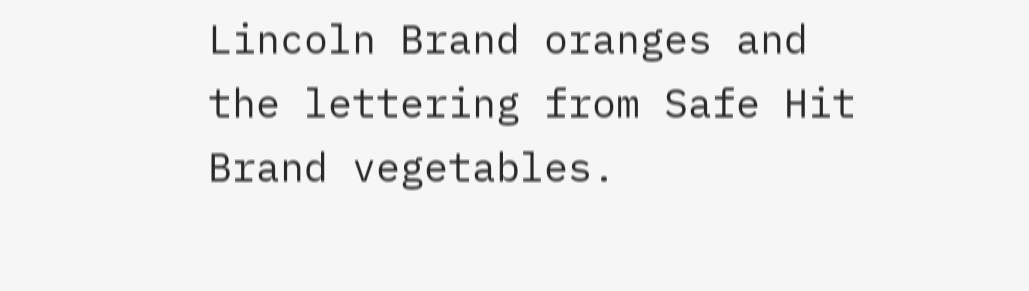Lincoln Brand oranges and the lettering from Safe Hit Brand vegetables.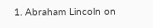1. Abraham Lincoln on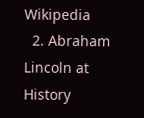Wikipedia
  2. Abraham Lincoln at History